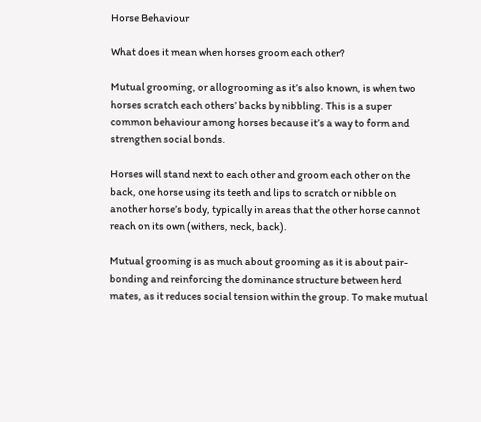Horse Behaviour

What does it mean when horses groom each other?

Mutual grooming, or allogrooming as it’s also known, is when two horses scratch each others’ backs by nibbling. This is a super common behaviour among horses because it’s a way to form and strengthen social bonds.

Horses will stand next to each other and groom each other on the back, one horse using its teeth and lips to scratch or nibble on another horse’s body, typically in areas that the other horse cannot reach on its own (withers, neck, back).

Mutual grooming is as much about grooming as it is about pair-bonding and reinforcing the dominance structure between herd mates, as it reduces social tension within the group. To make mutual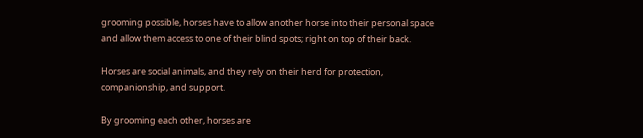grooming possible, horses have to allow another horse into their personal space and allow them access to one of their blind spots; right on top of their back.

Horses are social animals, and they rely on their herd for protection, companionship, and support.

By grooming each other, horses are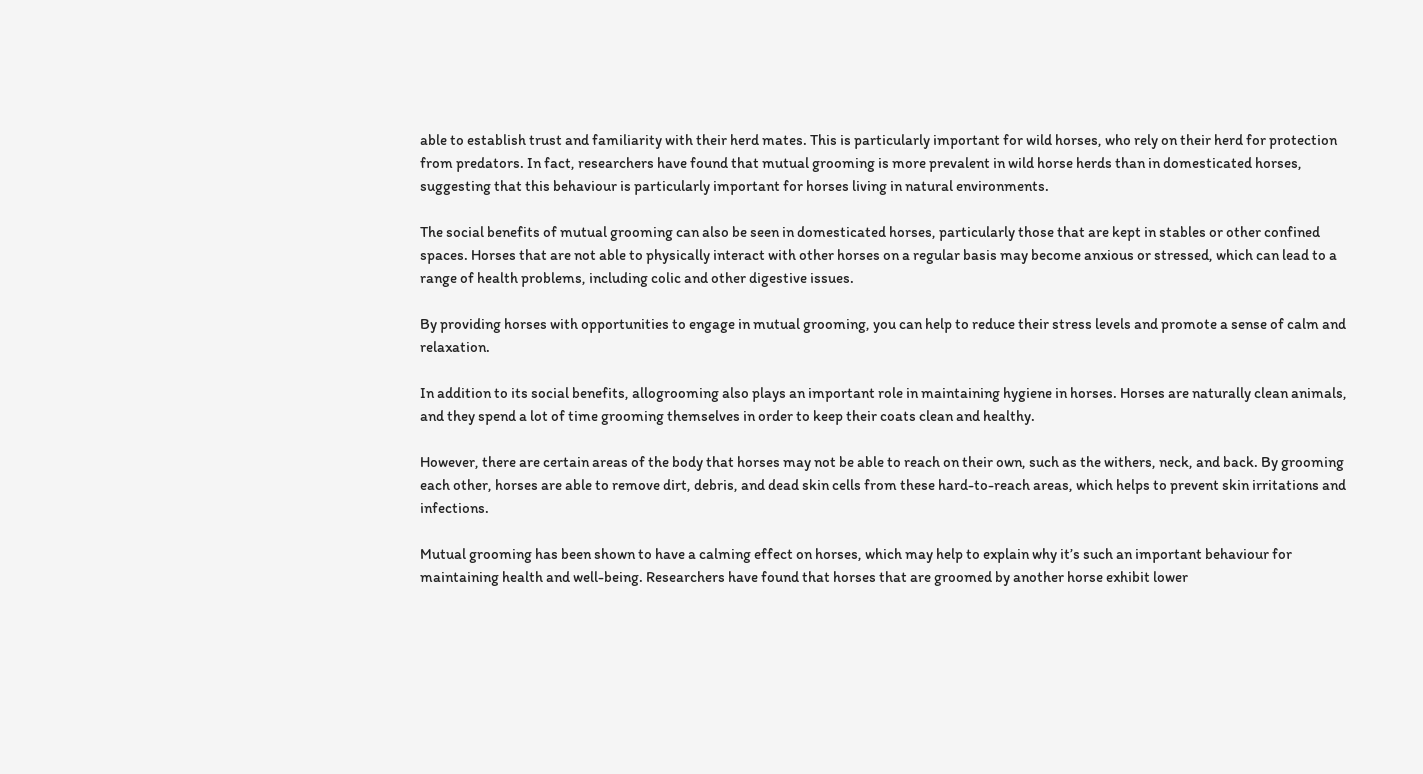able to establish trust and familiarity with their herd mates. This is particularly important for wild horses, who rely on their herd for protection from predators. In fact, researchers have found that mutual grooming is more prevalent in wild horse herds than in domesticated horses, suggesting that this behaviour is particularly important for horses living in natural environments.

The social benefits of mutual grooming can also be seen in domesticated horses, particularly those that are kept in stables or other confined spaces. Horses that are not able to physically interact with other horses on a regular basis may become anxious or stressed, which can lead to a range of health problems, including colic and other digestive issues.

By providing horses with opportunities to engage in mutual grooming, you can help to reduce their stress levels and promote a sense of calm and relaxation.

In addition to its social benefits, allogrooming also plays an important role in maintaining hygiene in horses. Horses are naturally clean animals, and they spend a lot of time grooming themselves in order to keep their coats clean and healthy.

However, there are certain areas of the body that horses may not be able to reach on their own, such as the withers, neck, and back. By grooming each other, horses are able to remove dirt, debris, and dead skin cells from these hard-to-reach areas, which helps to prevent skin irritations and infections.

Mutual grooming has been shown to have a calming effect on horses, which may help to explain why it’s such an important behaviour for maintaining health and well-being. Researchers have found that horses that are groomed by another horse exhibit lower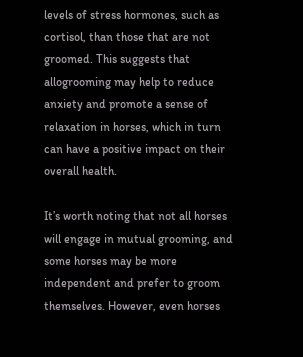levels of stress hormones, such as cortisol, than those that are not groomed. This suggests that allogrooming may help to reduce anxiety and promote a sense of relaxation in horses, which in turn can have a positive impact on their overall health.

It’s worth noting that not all horses will engage in mutual grooming, and some horses may be more independent and prefer to groom themselves. However, even horses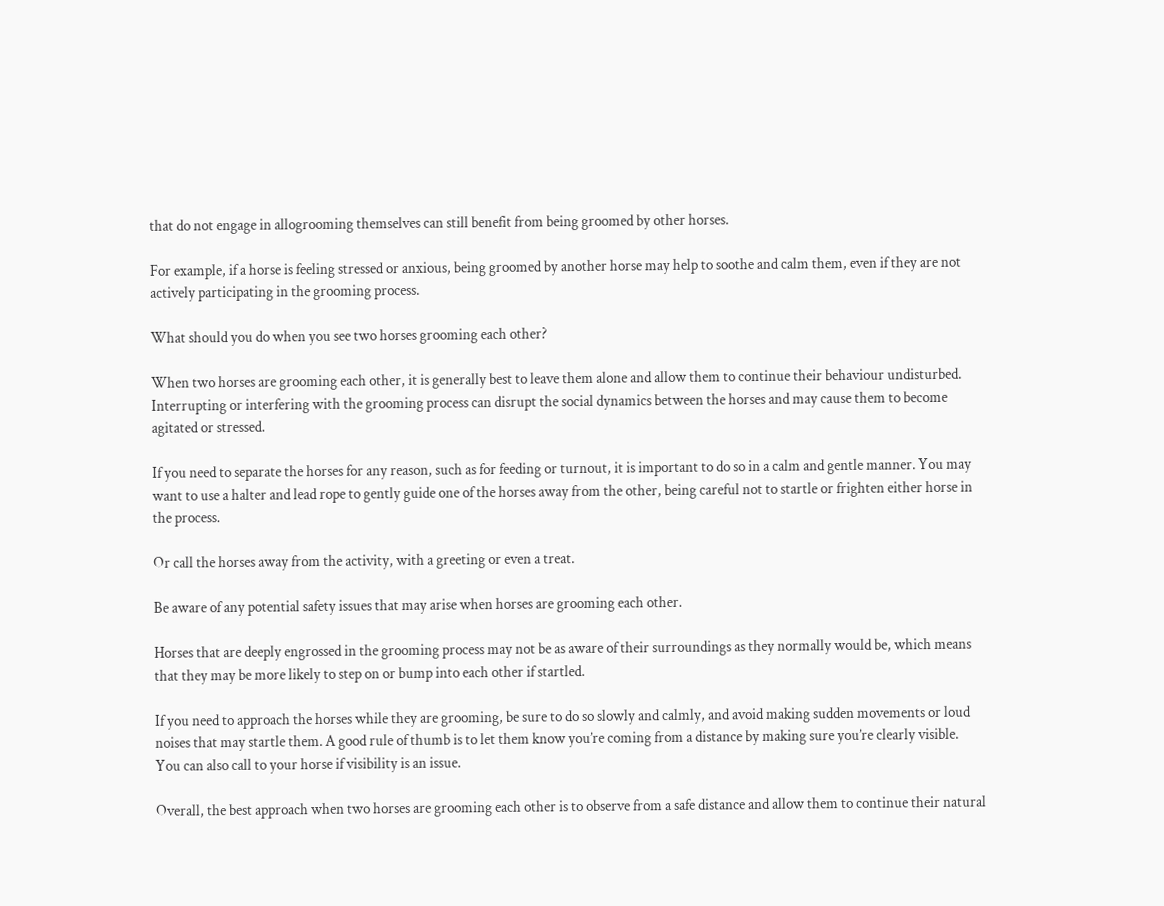that do not engage in allogrooming themselves can still benefit from being groomed by other horses.

For example, if a horse is feeling stressed or anxious, being groomed by another horse may help to soothe and calm them, even if they are not actively participating in the grooming process.

What should you do when you see two horses grooming each other?

When two horses are grooming each other, it is generally best to leave them alone and allow them to continue their behaviour undisturbed. Interrupting or interfering with the grooming process can disrupt the social dynamics between the horses and may cause them to become agitated or stressed.

If you need to separate the horses for any reason, such as for feeding or turnout, it is important to do so in a calm and gentle manner. You may want to use a halter and lead rope to gently guide one of the horses away from the other, being careful not to startle or frighten either horse in the process.

Or call the horses away from the activity, with a greeting or even a treat.

Be aware of any potential safety issues that may arise when horses are grooming each other.

Horses that are deeply engrossed in the grooming process may not be as aware of their surroundings as they normally would be, which means that they may be more likely to step on or bump into each other if startled.

If you need to approach the horses while they are grooming, be sure to do so slowly and calmly, and avoid making sudden movements or loud noises that may startle them. A good rule of thumb is to let them know you’re coming from a distance by making sure you’re clearly visible. You can also call to your horse if visibility is an issue.

Overall, the best approach when two horses are grooming each other is to observe from a safe distance and allow them to continue their natural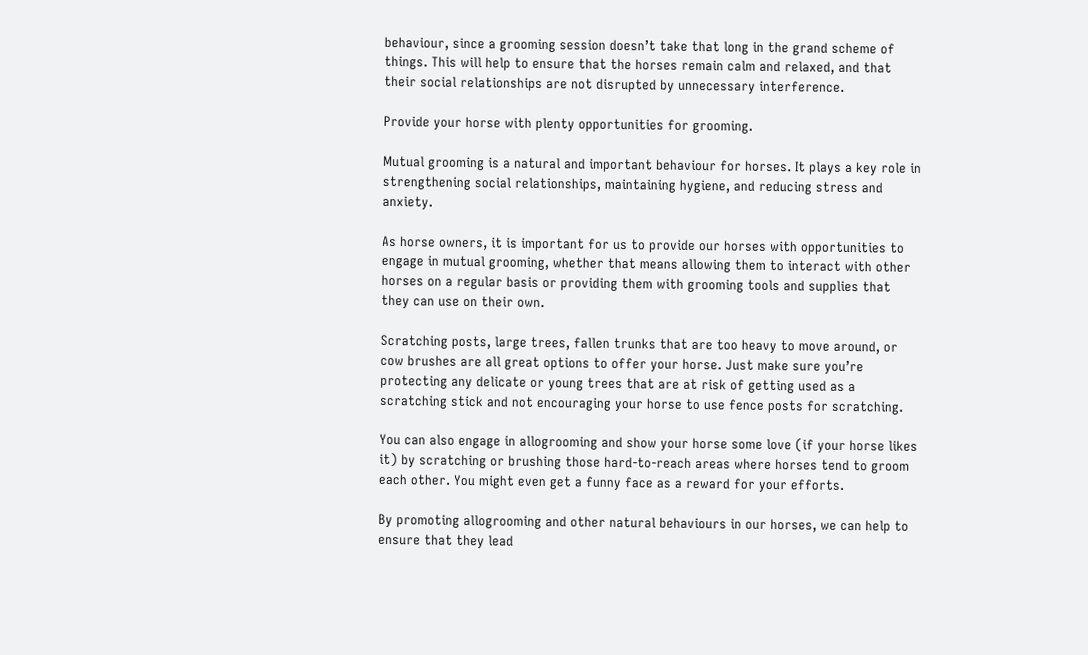behaviour, since a grooming session doesn’t take that long in the grand scheme of things. This will help to ensure that the horses remain calm and relaxed, and that their social relationships are not disrupted by unnecessary interference.

Provide your horse with plenty opportunities for grooming.

Mutual grooming is a natural and important behaviour for horses. It plays a key role in strengthening social relationships, maintaining hygiene, and reducing stress and anxiety.

As horse owners, it is important for us to provide our horses with opportunities to engage in mutual grooming, whether that means allowing them to interact with other horses on a regular basis or providing them with grooming tools and supplies that they can use on their own.

Scratching posts, large trees, fallen trunks that are too heavy to move around, or cow brushes are all great options to offer your horse. Just make sure you’re protecting any delicate or young trees that are at risk of getting used as a scratching stick and not encouraging your horse to use fence posts for scratching.

You can also engage in allogrooming and show your horse some love (if your horse likes it) by scratching or brushing those hard-to-reach areas where horses tend to groom each other. You might even get a funny face as a reward for your efforts.

By promoting allogrooming and other natural behaviours in our horses, we can help to ensure that they lead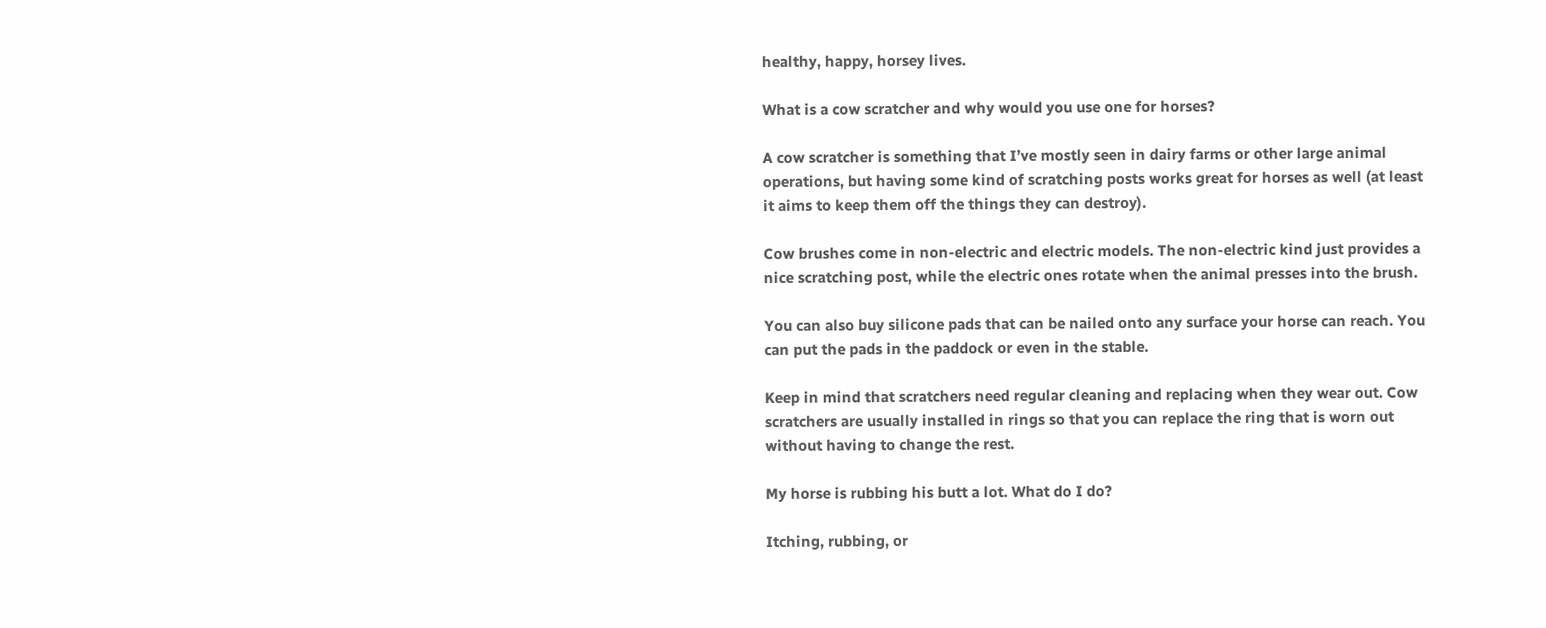healthy, happy, horsey lives.

What is a cow scratcher and why would you use one for horses?

A cow scratcher is something that I’ve mostly seen in dairy farms or other large animal operations, but having some kind of scratching posts works great for horses as well (at least it aims to keep them off the things they can destroy).

Cow brushes come in non-electric and electric models. The non-electric kind just provides a nice scratching post, while the electric ones rotate when the animal presses into the brush.

You can also buy silicone pads that can be nailed onto any surface your horse can reach. You can put the pads in the paddock or even in the stable.

Keep in mind that scratchers need regular cleaning and replacing when they wear out. Cow scratchers are usually installed in rings so that you can replace the ring that is worn out without having to change the rest.

My horse is rubbing his butt a lot. What do I do?

Itching, rubbing, or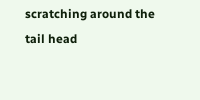scratching around the tail head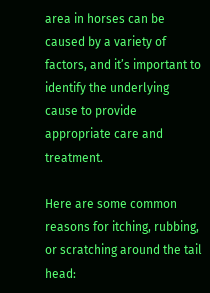area in horses can be caused by a variety of factors, and it’s important to identify the underlying cause to provide appropriate care and treatment.

Here are some common reasons for itching, rubbing, or scratching around the tail head: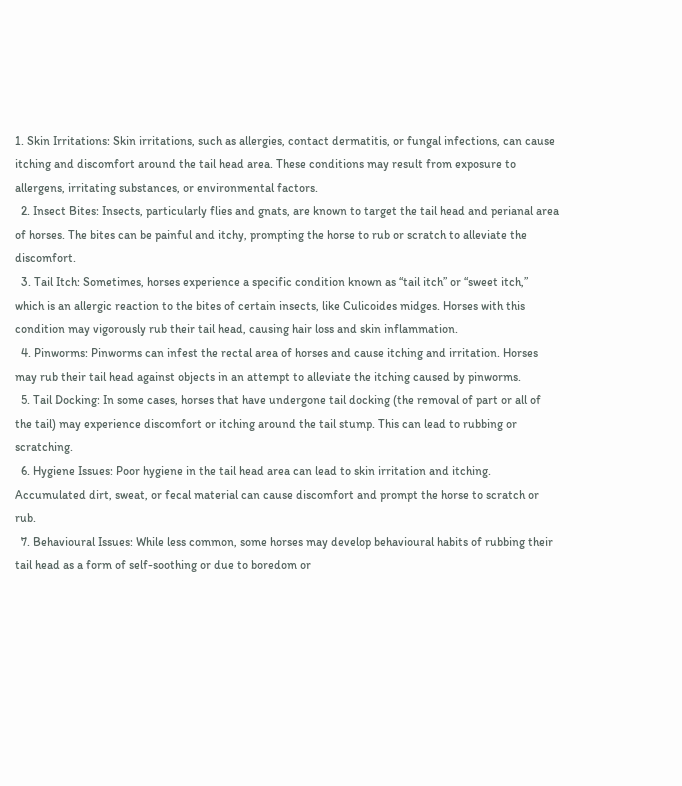1. Skin Irritations: Skin irritations, such as allergies, contact dermatitis, or fungal infections, can cause itching and discomfort around the tail head area. These conditions may result from exposure to allergens, irritating substances, or environmental factors.
  2. Insect Bites: Insects, particularly flies and gnats, are known to target the tail head and perianal area of horses. The bites can be painful and itchy, prompting the horse to rub or scratch to alleviate the discomfort.
  3. Tail Itch: Sometimes, horses experience a specific condition known as “tail itch” or “sweet itch,” which is an allergic reaction to the bites of certain insects, like Culicoides midges. Horses with this condition may vigorously rub their tail head, causing hair loss and skin inflammation.
  4. Pinworms: Pinworms can infest the rectal area of horses and cause itching and irritation. Horses may rub their tail head against objects in an attempt to alleviate the itching caused by pinworms.
  5. Tail Docking: In some cases, horses that have undergone tail docking (the removal of part or all of the tail) may experience discomfort or itching around the tail stump. This can lead to rubbing or scratching.
  6. Hygiene Issues: Poor hygiene in the tail head area can lead to skin irritation and itching. Accumulated dirt, sweat, or fecal material can cause discomfort and prompt the horse to scratch or rub.
  7. Behavioural Issues: While less common, some horses may develop behavioural habits of rubbing their tail head as a form of self-soothing or due to boredom or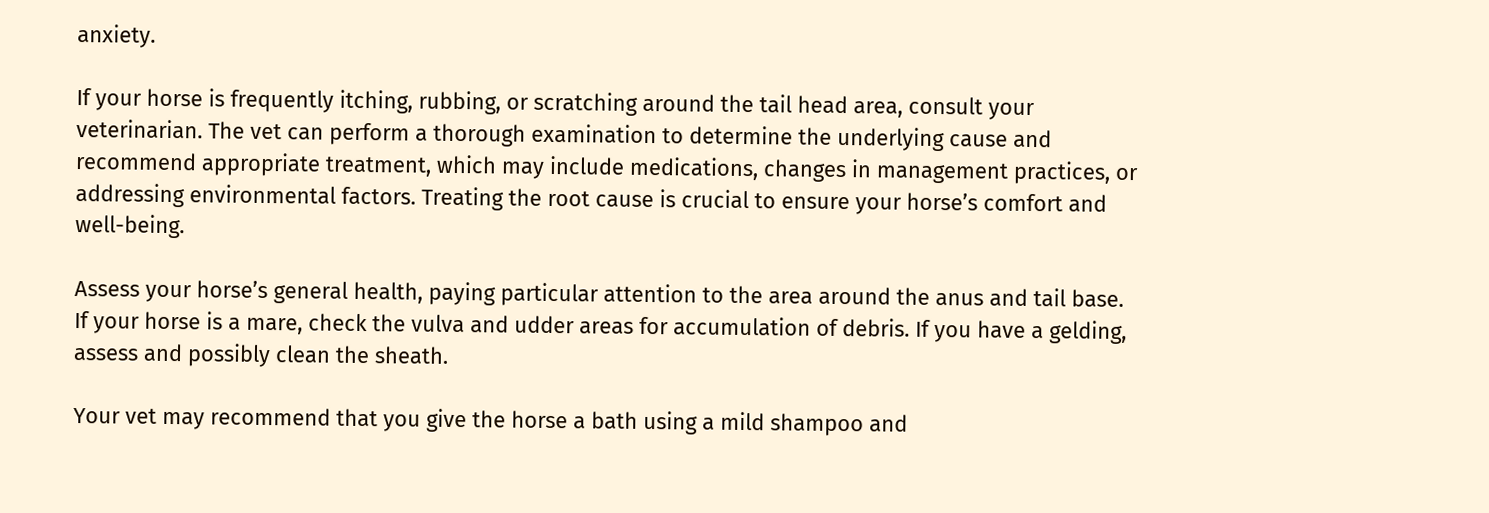anxiety.

If your horse is frequently itching, rubbing, or scratching around the tail head area, consult your veterinarian. The vet can perform a thorough examination to determine the underlying cause and recommend appropriate treatment, which may include medications, changes in management practices, or addressing environmental factors. Treating the root cause is crucial to ensure your horse’s comfort and well-being.

Assess your horse’s general health, paying particular attention to the area around the anus and tail base. If your horse is a mare, check the vulva and udder areas for accumulation of debris. If you have a gelding, assess and possibly clean the sheath.

Your vet may recommend that you give the horse a bath using a mild shampoo and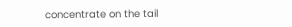concentrate on the tail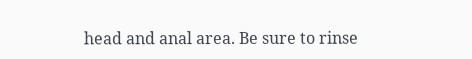head and anal area. Be sure to rinse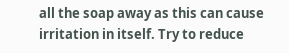all the soap away as this can cause irritation in itself. Try to reduce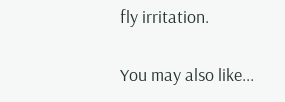fly irritation.

You may also like...